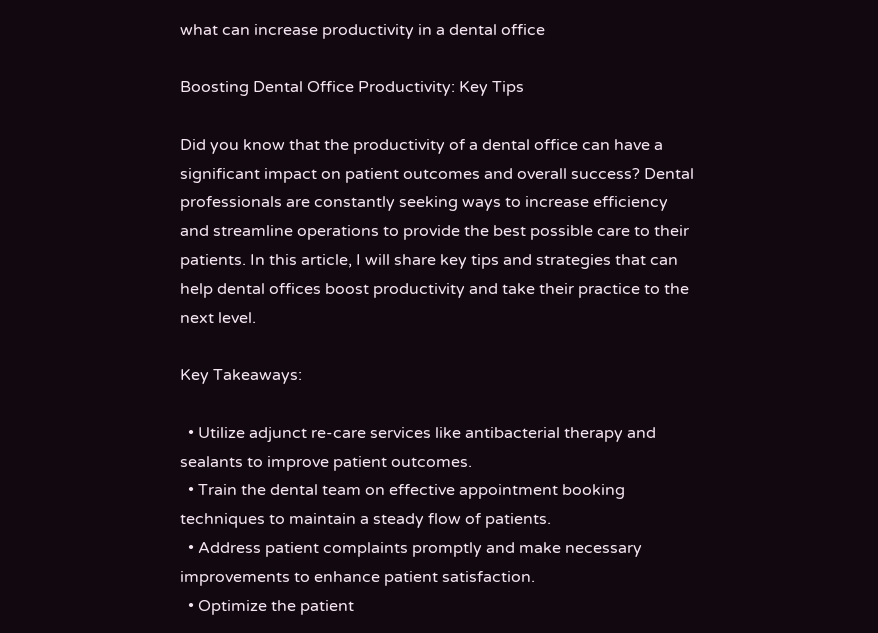what can increase productivity in a dental office

Boosting Dental Office Productivity: Key Tips

Did you know that the productivity of a dental office can have a significant impact on patient outcomes and overall success? Dental professionals are constantly seeking ways to increase efficiency and streamline operations to provide the best possible care to their patients. In this article, I will share key tips and strategies that can help dental offices boost productivity and take their practice to the next level.

Key Takeaways:

  • Utilize adjunct re-care services like antibacterial therapy and sealants to improve patient outcomes.
  • Train the dental team on effective appointment booking techniques to maintain a steady flow of patients.
  • Address patient complaints promptly and make necessary improvements to enhance patient satisfaction.
  • Optimize the patient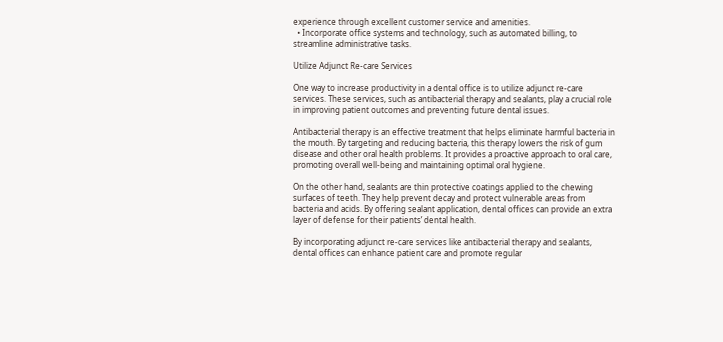experience through excellent customer service and amenities.
  • Incorporate office systems and technology, such as automated billing, to streamline administrative tasks.

Utilize Adjunct Re-care Services

One way to increase productivity in a dental office is to utilize adjunct re-care services. These services, such as antibacterial therapy and sealants, play a crucial role in improving patient outcomes and preventing future dental issues.

Antibacterial therapy is an effective treatment that helps eliminate harmful bacteria in the mouth. By targeting and reducing bacteria, this therapy lowers the risk of gum disease and other oral health problems. It provides a proactive approach to oral care, promoting overall well-being and maintaining optimal oral hygiene.

On the other hand, sealants are thin protective coatings applied to the chewing surfaces of teeth. They help prevent decay and protect vulnerable areas from bacteria and acids. By offering sealant application, dental offices can provide an extra layer of defense for their patients’ dental health.

By incorporating adjunct re-care services like antibacterial therapy and sealants, dental offices can enhance patient care and promote regular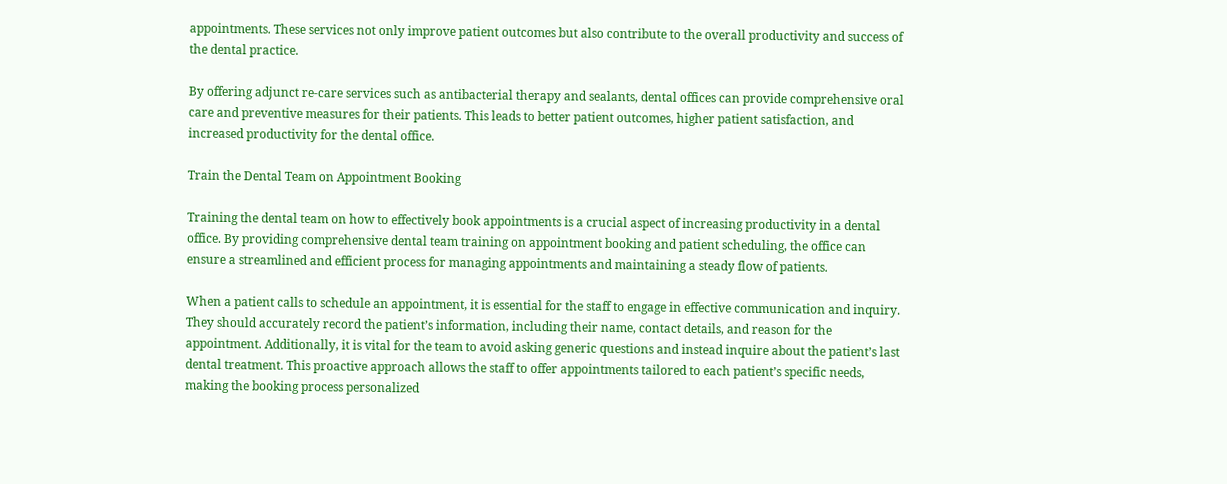appointments. These services not only improve patient outcomes but also contribute to the overall productivity and success of the dental practice.

By offering adjunct re-care services such as antibacterial therapy and sealants, dental offices can provide comprehensive oral care and preventive measures for their patients. This leads to better patient outcomes, higher patient satisfaction, and increased productivity for the dental office.

Train the Dental Team on Appointment Booking

Training the dental team on how to effectively book appointments is a crucial aspect of increasing productivity in a dental office. By providing comprehensive dental team training on appointment booking and patient scheduling, the office can ensure a streamlined and efficient process for managing appointments and maintaining a steady flow of patients.

When a patient calls to schedule an appointment, it is essential for the staff to engage in effective communication and inquiry. They should accurately record the patient’s information, including their name, contact details, and reason for the appointment. Additionally, it is vital for the team to avoid asking generic questions and instead inquire about the patient’s last dental treatment. This proactive approach allows the staff to offer appointments tailored to each patient’s specific needs, making the booking process personalized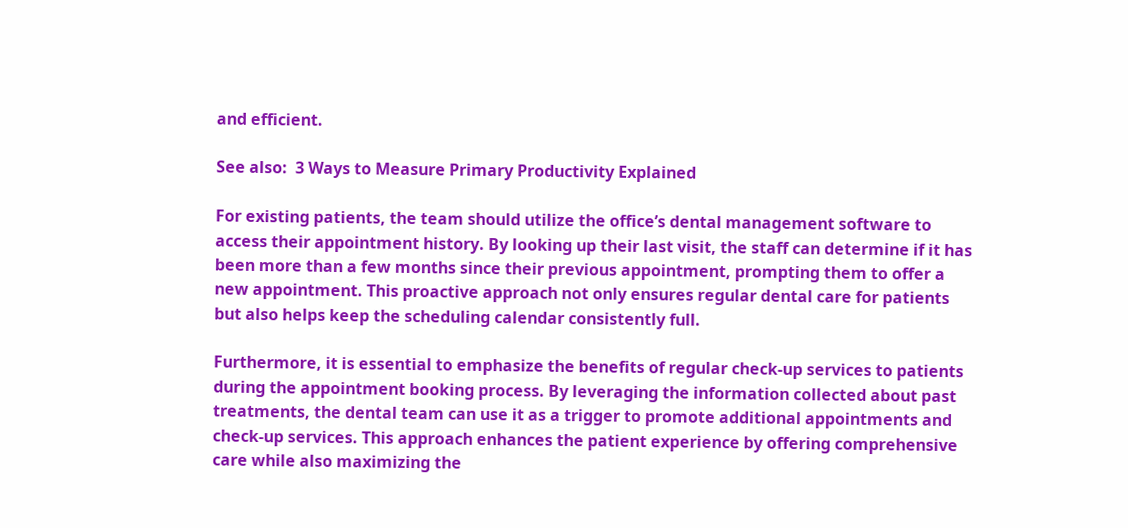and efficient.

See also:  3 Ways to Measure Primary Productivity Explained

For existing patients, the team should utilize the office’s dental management software to access their appointment history. By looking up their last visit, the staff can determine if it has been more than a few months since their previous appointment, prompting them to offer a new appointment. This proactive approach not only ensures regular dental care for patients but also helps keep the scheduling calendar consistently full.

Furthermore, it is essential to emphasize the benefits of regular check-up services to patients during the appointment booking process. By leveraging the information collected about past treatments, the dental team can use it as a trigger to promote additional appointments and check-up services. This approach enhances the patient experience by offering comprehensive care while also maximizing the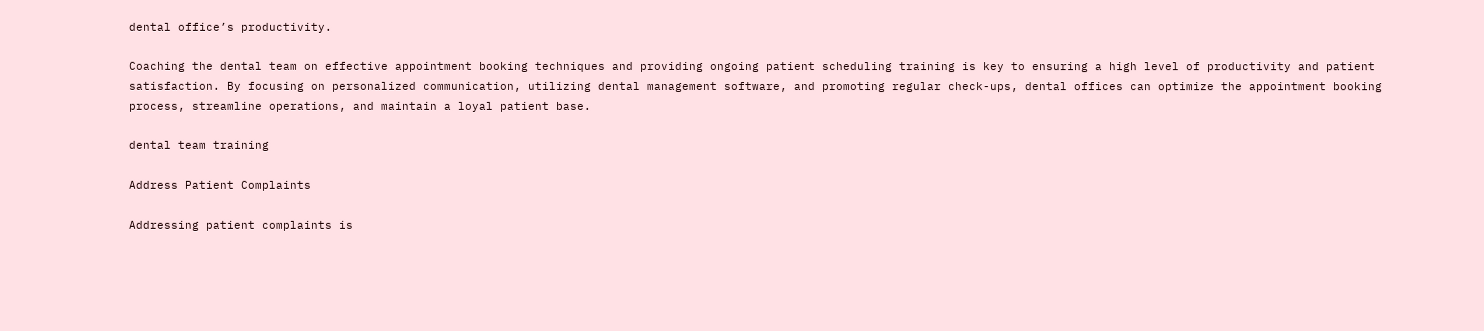dental office’s productivity.

Coaching the dental team on effective appointment booking techniques and providing ongoing patient scheduling training is key to ensuring a high level of productivity and patient satisfaction. By focusing on personalized communication, utilizing dental management software, and promoting regular check-ups, dental offices can optimize the appointment booking process, streamline operations, and maintain a loyal patient base.

dental team training

Address Patient Complaints

Addressing patient complaints is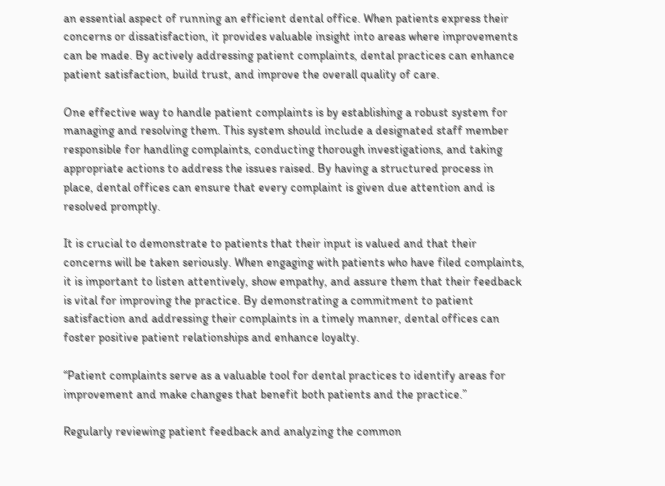an essential aspect of running an efficient dental office. When patients express their concerns or dissatisfaction, it provides valuable insight into areas where improvements can be made. By actively addressing patient complaints, dental practices can enhance patient satisfaction, build trust, and improve the overall quality of care.

One effective way to handle patient complaints is by establishing a robust system for managing and resolving them. This system should include a designated staff member responsible for handling complaints, conducting thorough investigations, and taking appropriate actions to address the issues raised. By having a structured process in place, dental offices can ensure that every complaint is given due attention and is resolved promptly.

It is crucial to demonstrate to patients that their input is valued and that their concerns will be taken seriously. When engaging with patients who have filed complaints, it is important to listen attentively, show empathy, and assure them that their feedback is vital for improving the practice. By demonstrating a commitment to patient satisfaction and addressing their complaints in a timely manner, dental offices can foster positive patient relationships and enhance loyalty.

“Patient complaints serve as a valuable tool for dental practices to identify areas for improvement and make changes that benefit both patients and the practice.”

Regularly reviewing patient feedback and analyzing the common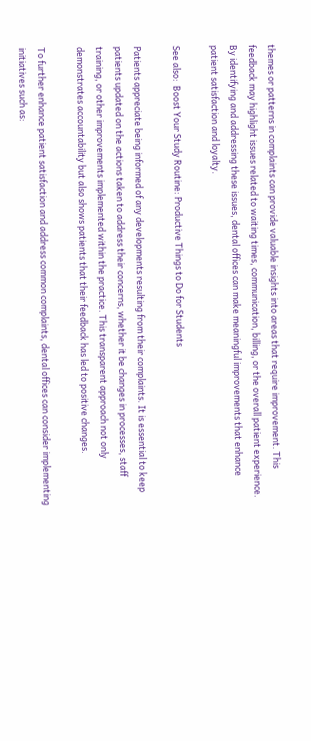themes or patterns in complaints can provide valuable insights into areas that require improvement. This feedback may highlight issues related to waiting times, communication, billing, or the overall patient experience. By identifying and addressing these issues, dental offices can make meaningful improvements that enhance patient satisfaction and loyalty.

See also:  Boost Your Study Routine: Productive Things to Do for Students

Patients appreciate being informed of any developments resulting from their complaints. It is essential to keep patients updated on the actions taken to address their concerns, whether it be changes in processes, staff training, or other improvements implemented within the practice. This transparent approach not only demonstrates accountability but also shows patients that their feedback has led to positive changes.

To further enhance patient satisfaction and address common complaints, dental offices can consider implementing initiatives such as: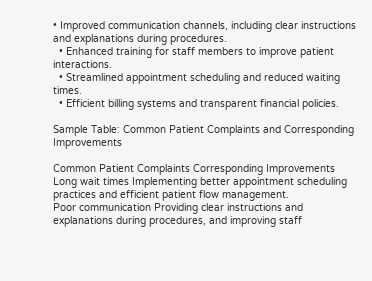• Improved communication channels, including clear instructions and explanations during procedures.
  • Enhanced training for staff members to improve patient interactions.
  • Streamlined appointment scheduling and reduced waiting times.
  • Efficient billing systems and transparent financial policies.

Sample Table: Common Patient Complaints and Corresponding Improvements

Common Patient Complaints Corresponding Improvements
Long wait times Implementing better appointment scheduling practices and efficient patient flow management.
Poor communication Providing clear instructions and explanations during procedures, and improving staff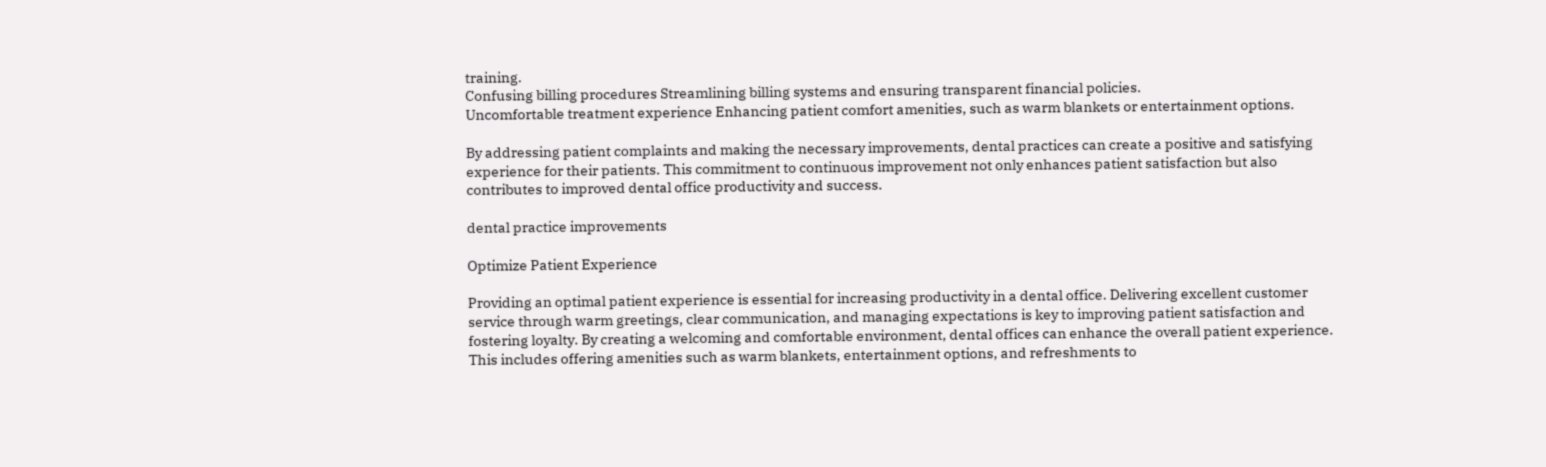training.
Confusing billing procedures Streamlining billing systems and ensuring transparent financial policies.
Uncomfortable treatment experience Enhancing patient comfort amenities, such as warm blankets or entertainment options.

By addressing patient complaints and making the necessary improvements, dental practices can create a positive and satisfying experience for their patients. This commitment to continuous improvement not only enhances patient satisfaction but also contributes to improved dental office productivity and success.

dental practice improvements

Optimize Patient Experience

Providing an optimal patient experience is essential for increasing productivity in a dental office. Delivering excellent customer service through warm greetings, clear communication, and managing expectations is key to improving patient satisfaction and fostering loyalty. By creating a welcoming and comfortable environment, dental offices can enhance the overall patient experience. This includes offering amenities such as warm blankets, entertainment options, and refreshments to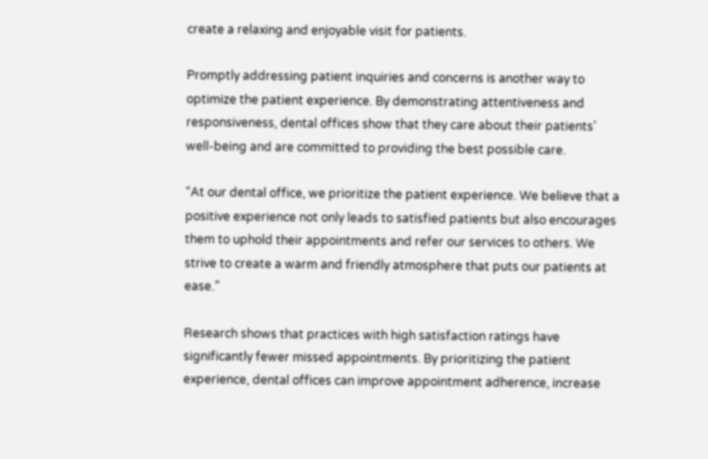create a relaxing and enjoyable visit for patients.

Promptly addressing patient inquiries and concerns is another way to optimize the patient experience. By demonstrating attentiveness and responsiveness, dental offices show that they care about their patients’ well-being and are committed to providing the best possible care.

“At our dental office, we prioritize the patient experience. We believe that a positive experience not only leads to satisfied patients but also encourages them to uphold their appointments and refer our services to others. We strive to create a warm and friendly atmosphere that puts our patients at ease.”

Research shows that practices with high satisfaction ratings have significantly fewer missed appointments. By prioritizing the patient experience, dental offices can improve appointment adherence, increase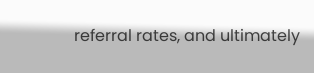referral rates, and ultimately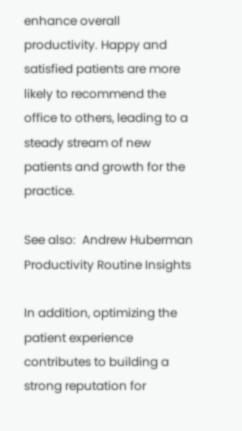enhance overall productivity. Happy and satisfied patients are more likely to recommend the office to others, leading to a steady stream of new patients and growth for the practice.

See also:  Andrew Huberman Productivity Routine Insights

In addition, optimizing the patient experience contributes to building a strong reputation for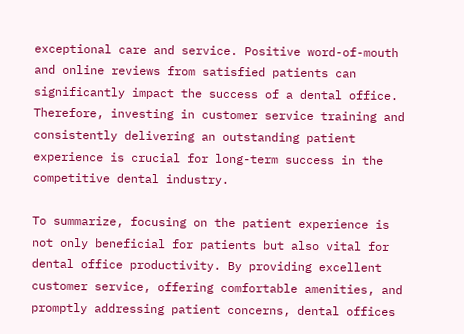exceptional care and service. Positive word-of-mouth and online reviews from satisfied patients can significantly impact the success of a dental office. Therefore, investing in customer service training and consistently delivering an outstanding patient experience is crucial for long-term success in the competitive dental industry.

To summarize, focusing on the patient experience is not only beneficial for patients but also vital for dental office productivity. By providing excellent customer service, offering comfortable amenities, and promptly addressing patient concerns, dental offices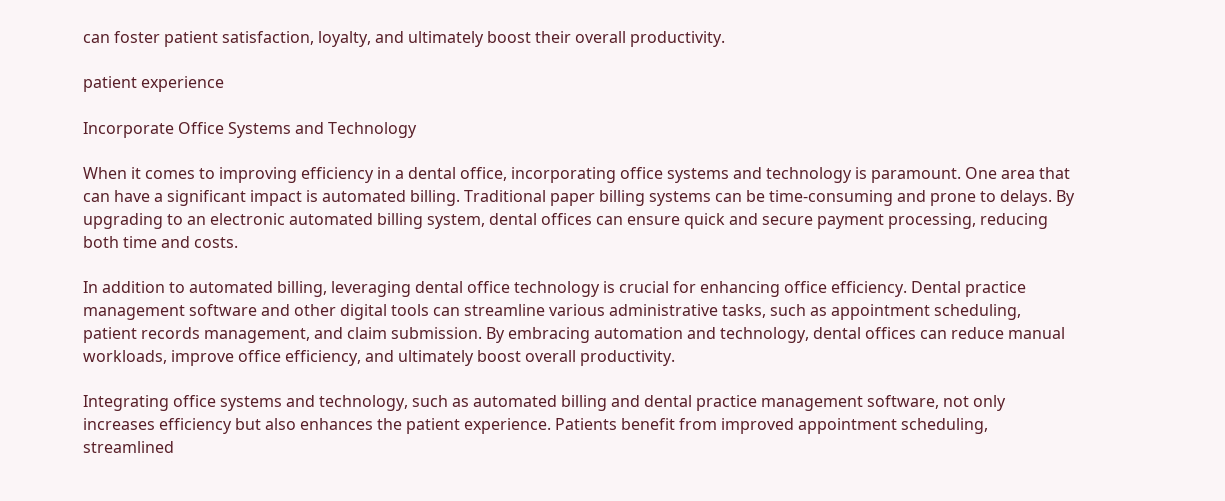can foster patient satisfaction, loyalty, and ultimately boost their overall productivity.

patient experience

Incorporate Office Systems and Technology

When it comes to improving efficiency in a dental office, incorporating office systems and technology is paramount. One area that can have a significant impact is automated billing. Traditional paper billing systems can be time-consuming and prone to delays. By upgrading to an electronic automated billing system, dental offices can ensure quick and secure payment processing, reducing both time and costs.

In addition to automated billing, leveraging dental office technology is crucial for enhancing office efficiency. Dental practice management software and other digital tools can streamline various administrative tasks, such as appointment scheduling, patient records management, and claim submission. By embracing automation and technology, dental offices can reduce manual workloads, improve office efficiency, and ultimately boost overall productivity.

Integrating office systems and technology, such as automated billing and dental practice management software, not only increases efficiency but also enhances the patient experience. Patients benefit from improved appointment scheduling, streamlined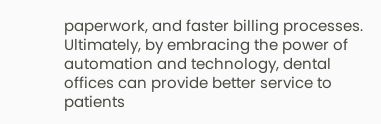paperwork, and faster billing processes. Ultimately, by embracing the power of automation and technology, dental offices can provide better service to patients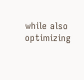while also optimizing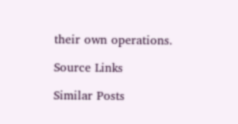their own operations.

Source Links

Similar Posts